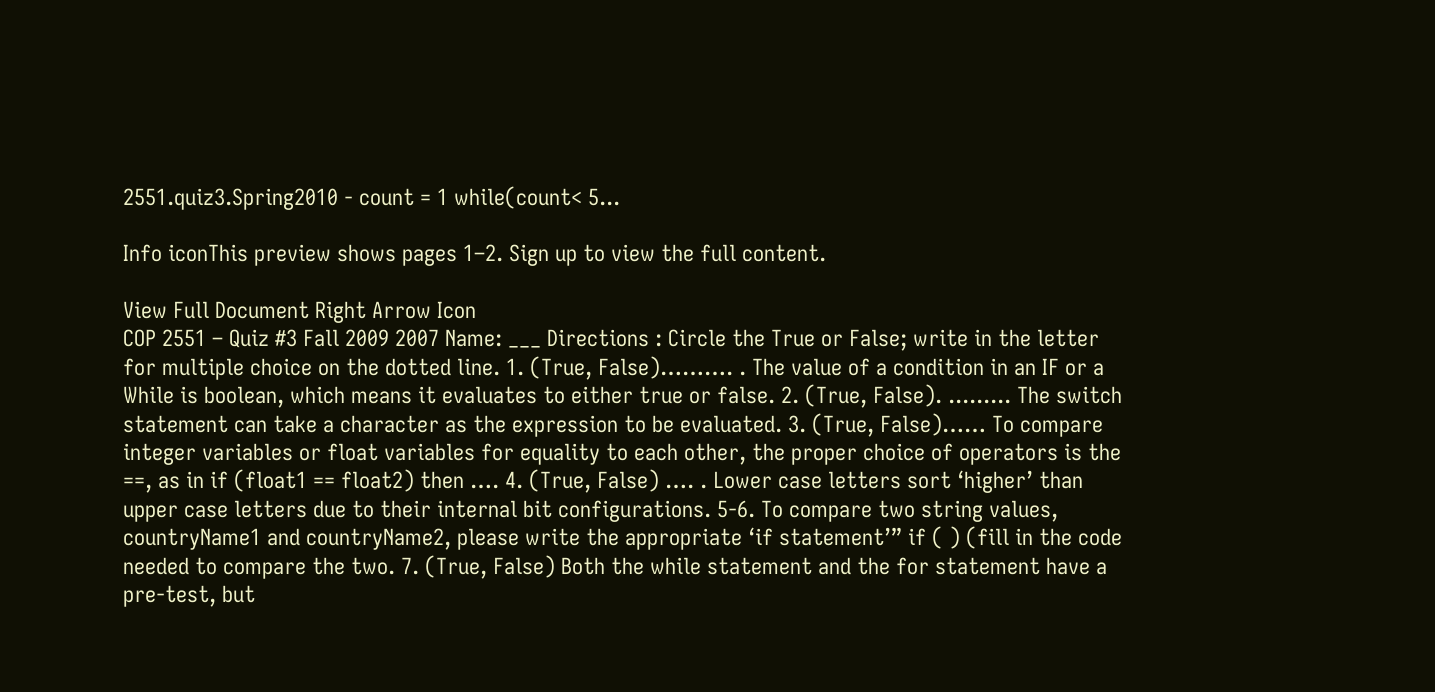2551.quiz3.Spring2010 - count = 1 while(count< 5...

Info iconThis preview shows pages 1–2. Sign up to view the full content.

View Full Document Right Arrow Icon
COP 2551 – Quiz #3 Fall 2009 2007 Name: ___ Directions : Circle the True or False; write in the letter for multiple choice on the dotted line. 1. (True, False)………. . The value of a condition in an IF or a While is boolean, which means it evaluates to either true or false. 2. (True, False). ......... The switch statement can take a character as the expression to be evaluated. 3. (True, False)…… To compare integer variables or float variables for equality to each other, the proper choice of operators is the ==, as in if (float1 == float2) then …. 4. (True, False) …. . Lower case letters sort ‘higher’ than upper case letters due to their internal bit configurations. 5-6. To compare two string values, countryName1 and countryName2, please write the appropriate ‘if statement’” if ( ) (fill in the code needed to compare the two. 7. (True, False) Both the while statement and the for statement have a pre-test, but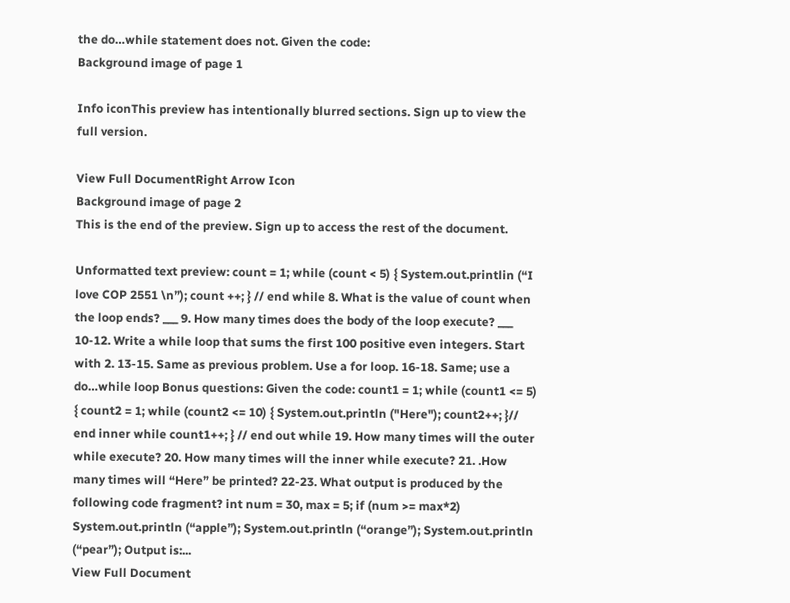the do…while statement does not. Given the code:
Background image of page 1

Info iconThis preview has intentionally blurred sections. Sign up to view the full version.

View Full DocumentRight Arrow Icon
Background image of page 2
This is the end of the preview. Sign up to access the rest of the document.

Unformatted text preview: count = 1; while (count < 5) { System.out.printlin (“I love COP 2551 \n”); count ++; } // end while 8. What is the value of count when the loop ends? ___ 9. How many times does the body of the loop execute? ___ 10-12. Write a while loop that sums the first 100 positive even integers. Start with 2. 13-15. Same as previous problem. Use a for loop. 16-18. Same; use a do…while loop Bonus questions: Given the code: count1 = 1; while (count1 <= 5) { count2 = 1; while (count2 <= 10) { System.out.println ("Here"); count2++; }// end inner while count1++; } // end out while 19. How many times will the outer while execute? 20. How many times will the inner while execute? 21. .How many times will “Here” be printed? 22-23. What output is produced by the following code fragment? int num = 30, max = 5; if (num >= max*2) System.out.println (“apple”); System.out.println (“orange”); System.out.println (“pear”); Output is:...
View Full Document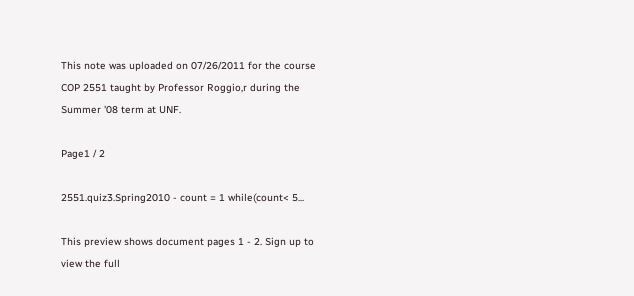This note was uploaded on 07/26/2011 for the course COP 2551 taught by Professor Roggio,r during the Summer '08 term at UNF.

Page1 / 2

2551.quiz3.Spring2010 - count = 1 while(count< 5...

This preview shows document pages 1 - 2. Sign up to view the full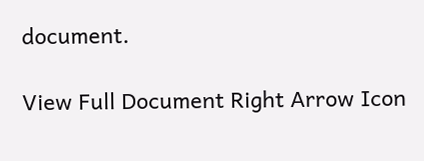document.

View Full Document Right Arrow Icon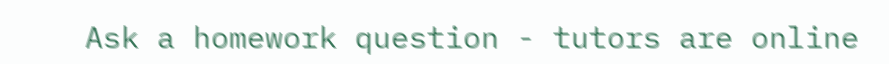Ask a homework question - tutors are online